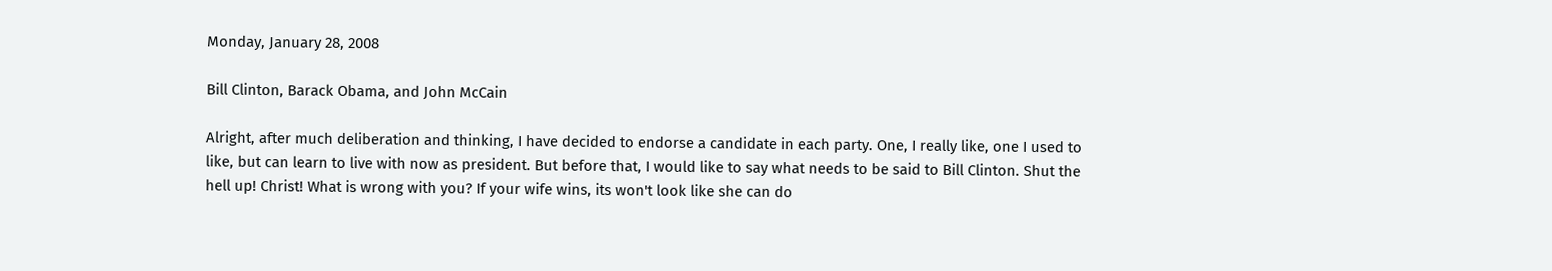Monday, January 28, 2008

Bill Clinton, Barack Obama, and John McCain

Alright, after much deliberation and thinking, I have decided to endorse a candidate in each party. One, I really like, one I used to like, but can learn to live with now as president. But before that, I would like to say what needs to be said to Bill Clinton. Shut the hell up! Christ! What is wrong with you? If your wife wins, its won't look like she can do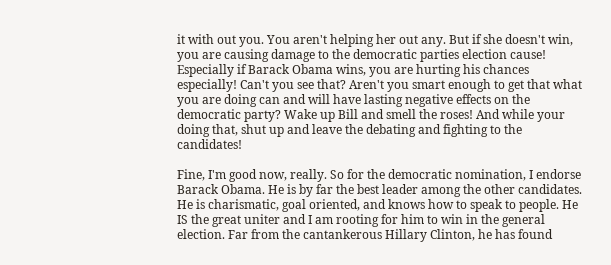it with out you. You aren't helping her out any. But if she doesn't win, you are causing damage to the democratic parties election cause! Especially if Barack Obama wins, you are hurting his chances especially! Can't you see that? Aren't you smart enough to get that what you are doing can and will have lasting negative effects on the democratic party? Wake up Bill and smell the roses! And while your doing that, shut up and leave the debating and fighting to the candidates!

Fine, I'm good now, really. So for the democratic nomination, I endorse Barack Obama. He is by far the best leader among the other candidates. He is charismatic, goal oriented, and knows how to speak to people. He IS the great uniter and I am rooting for him to win in the general election. Far from the cantankerous Hillary Clinton, he has found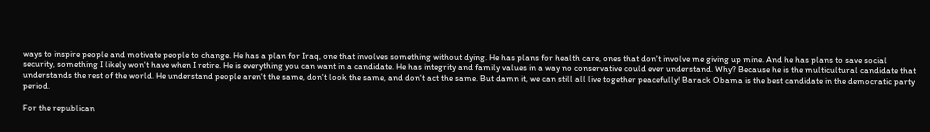ways to inspire people and motivate people to change. He has a plan for Iraq, one that involves something without dying. He has plans for health care, ones that don't involve me giving up mine. And he has plans to save social security, something I likely won't have when I retire. He is everything you can want in a candidate. He has integrity and family values in a way no conservative could ever understand. Why? Because he is the multicultural candidate that understands the rest of the world. He understand people aren't the same, don't look the same, and don't act the same. But damn it, we can still all live together peacefully! Barack Obama is the best candidate in the democratic party period.

For the republican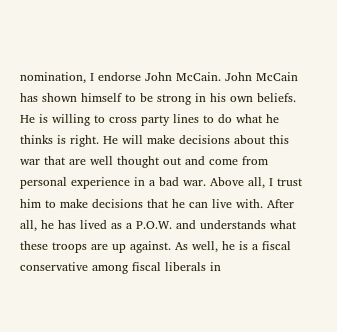nomination, I endorse John McCain. John McCain has shown himself to be strong in his own beliefs. He is willing to cross party lines to do what he thinks is right. He will make decisions about this war that are well thought out and come from personal experience in a bad war. Above all, I trust him to make decisions that he can live with. After all, he has lived as a P.O.W. and understands what these troops are up against. As well, he is a fiscal conservative among fiscal liberals in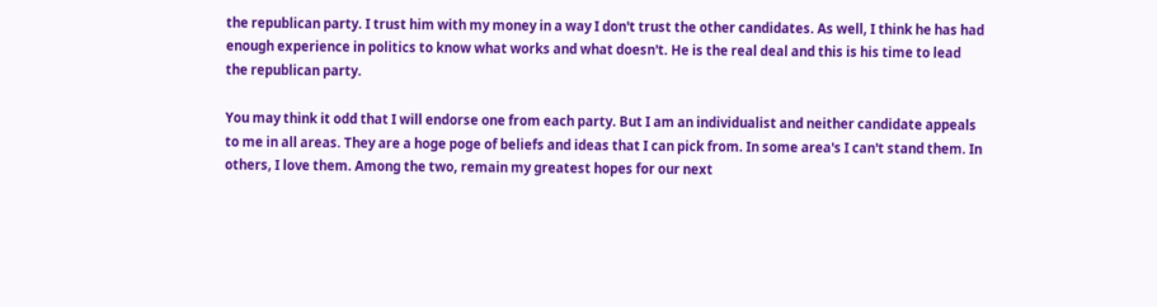the republican party. I trust him with my money in a way I don't trust the other candidates. As well, I think he has had enough experience in politics to know what works and what doesn't. He is the real deal and this is his time to lead the republican party.

You may think it odd that I will endorse one from each party. But I am an individualist and neither candidate appeals to me in all areas. They are a hoge poge of beliefs and ideas that I can pick from. In some area's I can't stand them. In others, I love them. Among the two, remain my greatest hopes for our next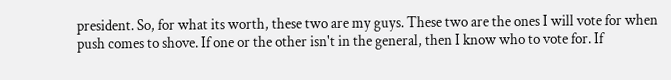president. So, for what its worth, these two are my guys. These two are the ones I will vote for when push comes to shove. If one or the other isn't in the general, then I know who to vote for. If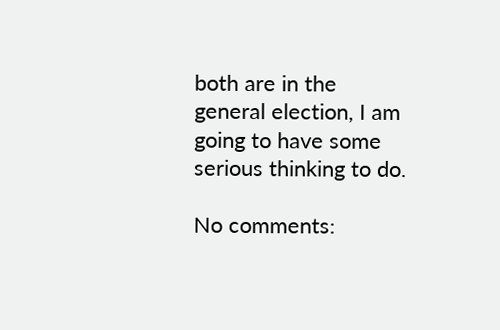both are in the general election, I am going to have some serious thinking to do.

No comments: